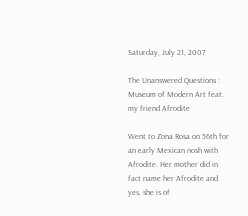Saturday, July 21, 2007

The Unanswered Questions : Museum of Modern Art feat. my friend Afrodite

Went to Zona Rosa on 56th for an early Mexican nosh with Afrodite. Her mother did in fact name her Afrodite and yes, she is of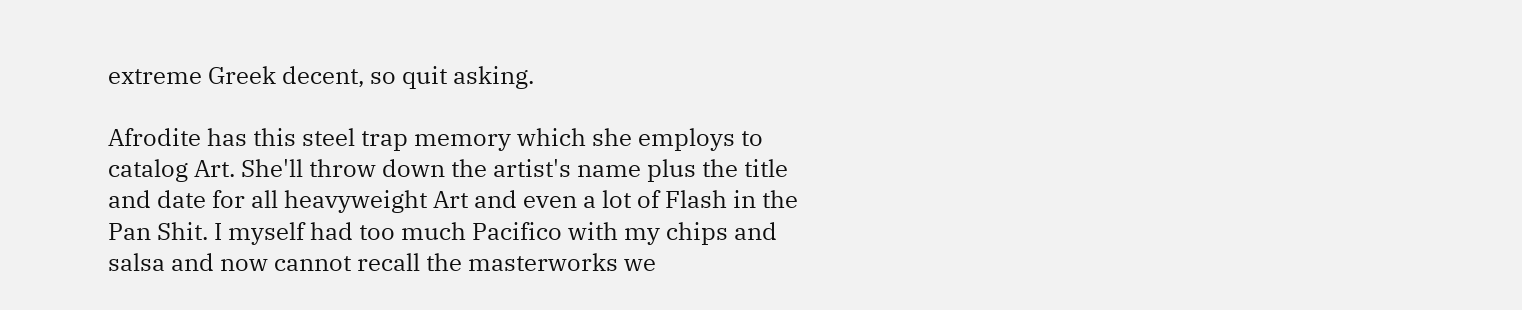extreme Greek decent, so quit asking.

Afrodite has this steel trap memory which she employs to catalog Art. She'll throw down the artist's name plus the title and date for all heavyweight Art and even a lot of Flash in the Pan Shit. I myself had too much Pacifico with my chips and salsa and now cannot recall the masterworks we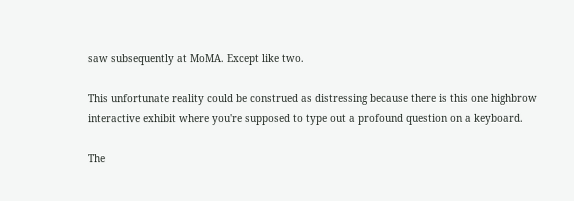saw subsequently at MoMA. Except like two.

This unfortunate reality could be construed as distressing because there is this one highbrow interactive exhibit where you're supposed to type out a profound question on a keyboard.

The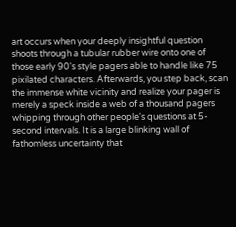art occurs when your deeply insightful question shoots through a tubular rubber wire onto one of those early 90's style pagers able to handle like 75 pixilated characters. Afterwards, you step back, scan the immense white vicinity and realize your pager is merely a speck inside a web of a thousand pagers whipping through other people's questions at 5-second intervals. It is a large blinking wall of fathomless uncertainty that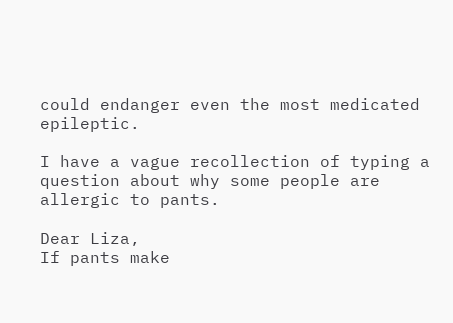could endanger even the most medicated epileptic.

I have a vague recollection of typing a question about why some people are allergic to pants.

Dear Liza,
If pants make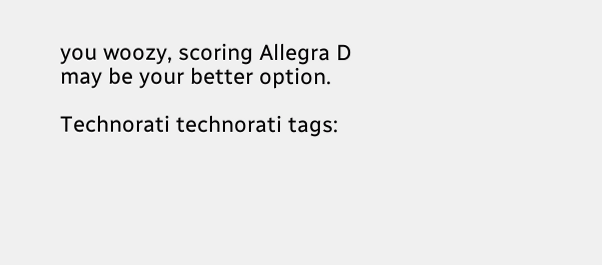you woozy, scoring Allegra D
may be your better option.

Technorati technorati tags: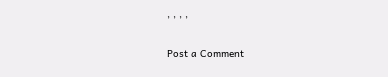, , , ,

Post a Comment